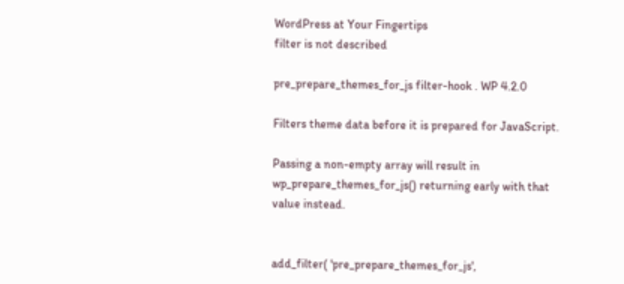WordPress at Your Fingertips
filter is not described

pre_prepare_themes_for_js filter-hook . WP 4.2.0

Filters theme data before it is prepared for JavaScript.

Passing a non-empty array will result in wp_prepare_themes_for_js() returning early with that value instead.


add_filter( 'pre_prepare_themes_for_js',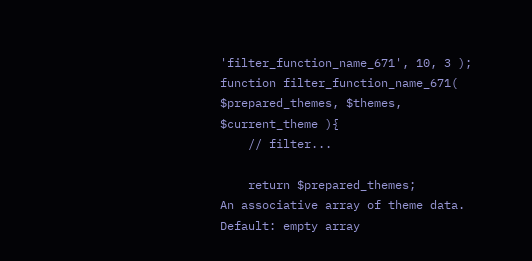'filter_function_name_671', 10, 3 );
function filter_function_name_671( $prepared_themes, $themes, $current_theme ){
    // filter...

    return $prepared_themes;
An associative array of theme data.
Default: empty array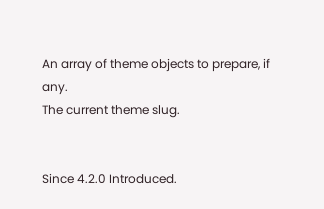An array of theme objects to prepare, if any.
The current theme slug.


Since 4.2.0 Introduced.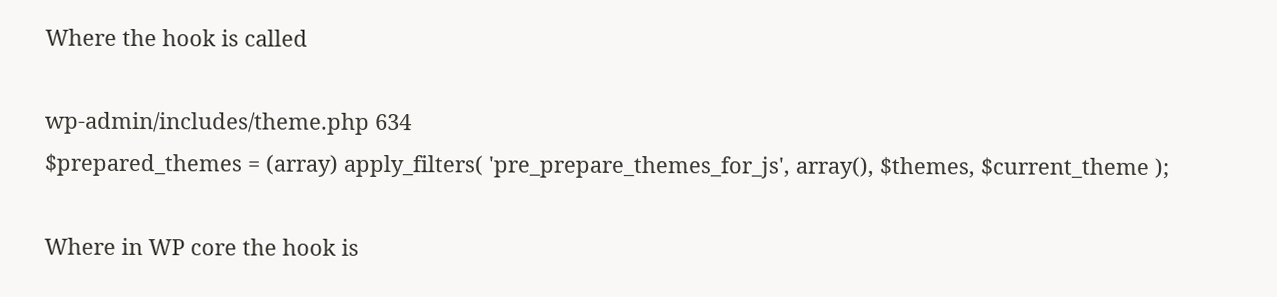Where the hook is called

wp-admin/includes/theme.php 634
$prepared_themes = (array) apply_filters( 'pre_prepare_themes_for_js', array(), $themes, $current_theme );

Where in WP core the hook is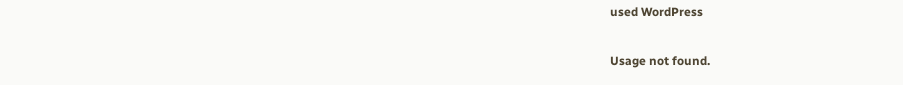used WordPress

Usage not found.